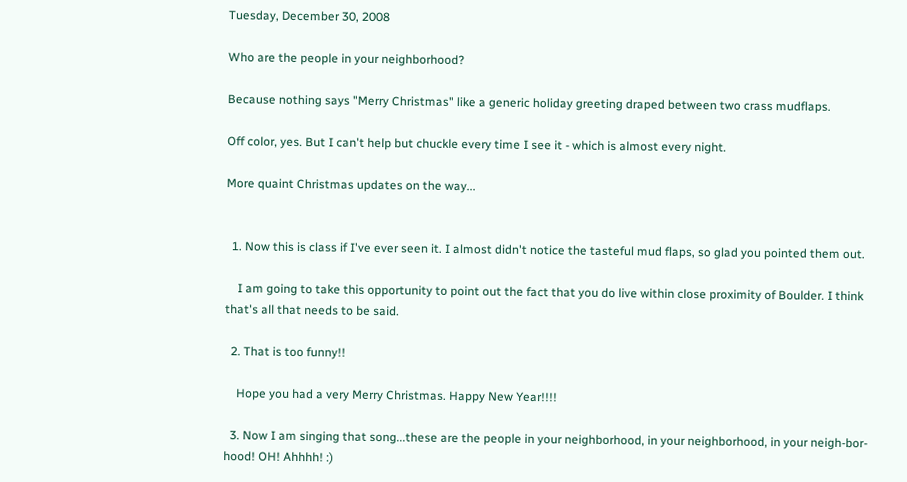Tuesday, December 30, 2008

Who are the people in your neighborhood?

Because nothing says "Merry Christmas" like a generic holiday greeting draped between two crass mudflaps.

Off color, yes. But I can't help but chuckle every time I see it - which is almost every night.

More quaint Christmas updates on the way...


  1. Now this is class if I've ever seen it. I almost didn't notice the tasteful mud flaps, so glad you pointed them out.

    I am going to take this opportunity to point out the fact that you do live within close proximity of Boulder. I think that's all that needs to be said.

  2. That is too funny!!

    Hope you had a very Merry Christmas. Happy New Year!!!!

  3. Now I am singing that song...these are the people in your neighborhood, in your neighborhood, in your neigh-bor-hood! OH! Ahhhh! :)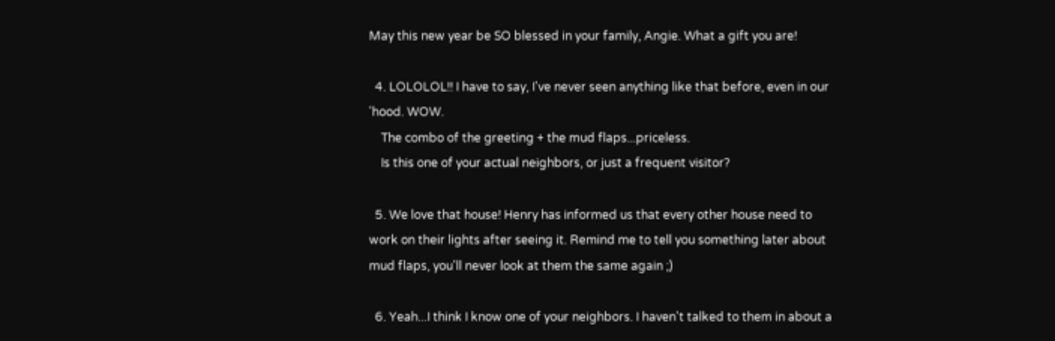May this new year be SO blessed in your family, Angie. What a gift you are!

  4. LOLOLOL!! I have to say, I've never seen anything like that before, even in our 'hood. WOW.
    The combo of the greeting + the mud flaps...priceless.
    Is this one of your actual neighbors, or just a frequent visitor?

  5. We love that house! Henry has informed us that every other house need to work on their lights after seeing it. Remind me to tell you something later about mud flaps, you'll never look at them the same again ;)

  6. Yeah...I think I know one of your neighbors. I haven't talked to them in about a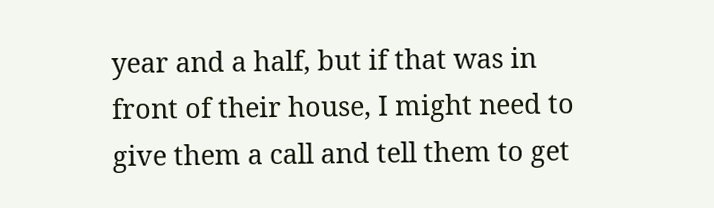year and a half, but if that was in front of their house, I might need to give them a call and tell them to get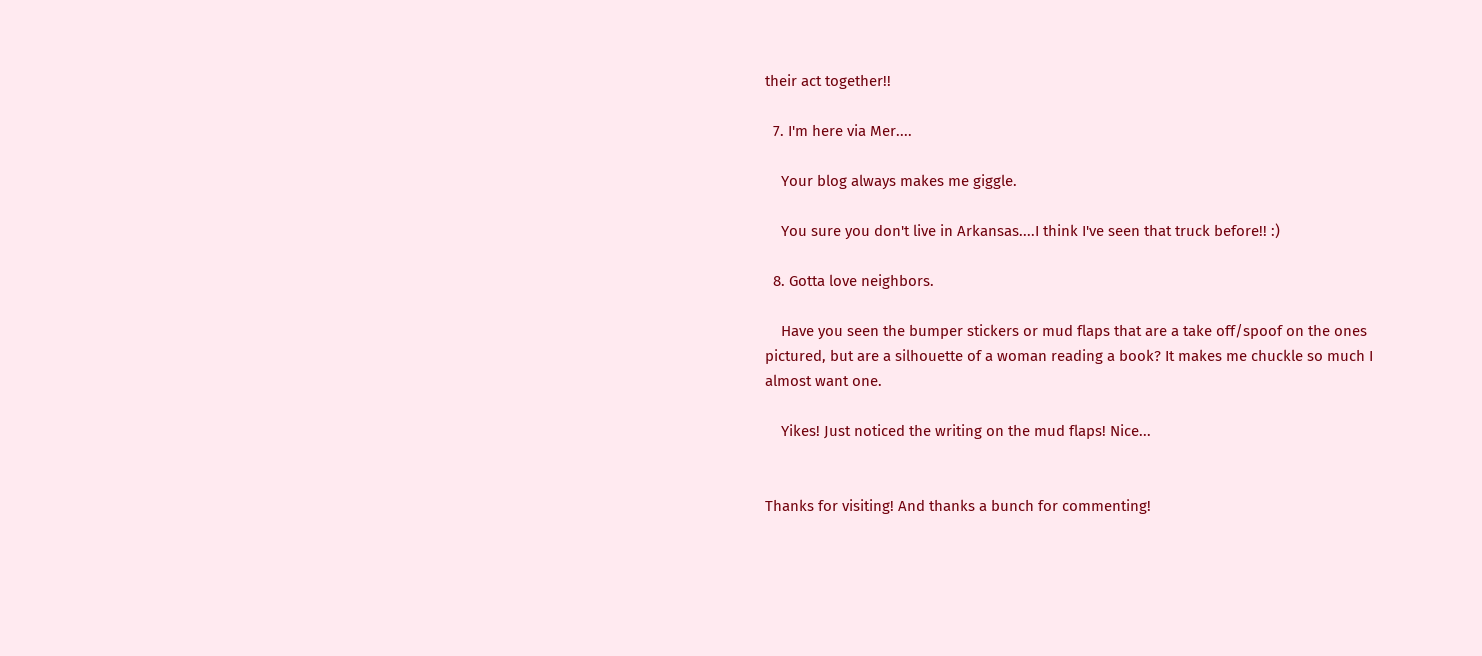their act together!!

  7. I'm here via Mer....

    Your blog always makes me giggle.

    You sure you don't live in Arkansas....I think I've seen that truck before!! :)

  8. Gotta love neighbors.

    Have you seen the bumper stickers or mud flaps that are a take off/spoof on the ones pictured, but are a silhouette of a woman reading a book? It makes me chuckle so much I almost want one.

    Yikes! Just noticed the writing on the mud flaps! Nice...


Thanks for visiting! And thanks a bunch for commenting!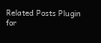Related Posts Plugin for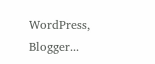WordPress, Blogger...